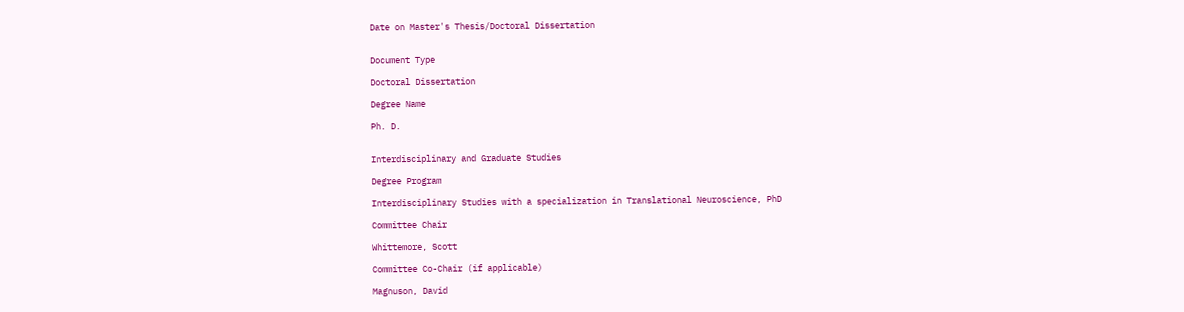Date on Master's Thesis/Doctoral Dissertation


Document Type

Doctoral Dissertation

Degree Name

Ph. D.


Interdisciplinary and Graduate Studies

Degree Program

Interdisciplinary Studies with a specialization in Translational Neuroscience, PhD

Committee Chair

Whittemore, Scott

Committee Co-Chair (if applicable)

Magnuson, David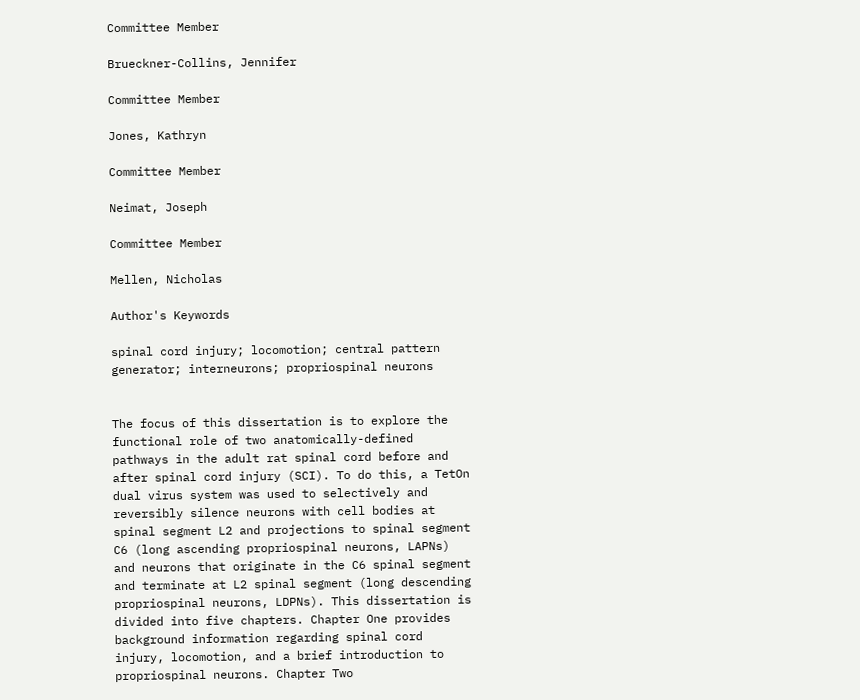Committee Member

Brueckner-Collins, Jennifer

Committee Member

Jones, Kathryn

Committee Member

Neimat, Joseph

Committee Member

Mellen, Nicholas

Author's Keywords

spinal cord injury; locomotion; central pattern generator; interneurons; propriospinal neurons


The focus of this dissertation is to explore the functional role of two anatomically-defined pathways in the adult rat spinal cord before and after spinal cord injury (SCI). To do this, a TetOn dual virus system was used to selectively and reversibly silence neurons with cell bodies at spinal segment L2 and projections to spinal segment C6 (long ascending propriospinal neurons, LAPNs) and neurons that originate in the C6 spinal segment and terminate at L2 spinal segment (long descending propriospinal neurons, LDPNs). This dissertation is divided into five chapters. Chapter One provides background information regarding spinal cord injury, locomotion, and a brief introduction to propriospinal neurons. Chapter Two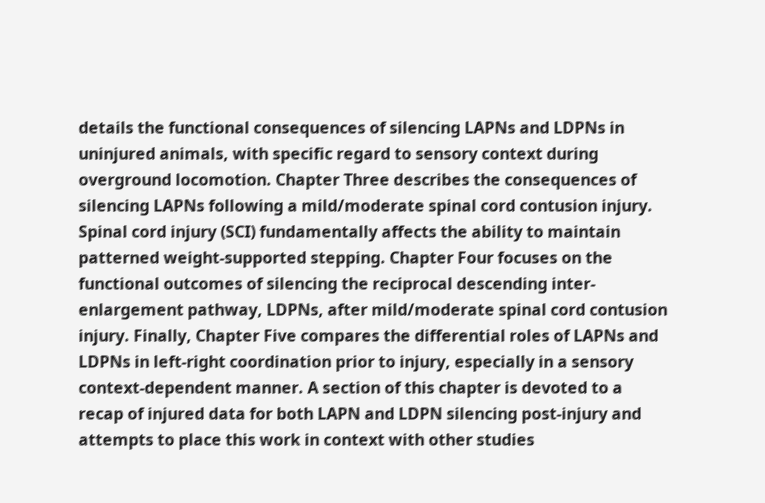details the functional consequences of silencing LAPNs and LDPNs in uninjured animals, with specific regard to sensory context during overground locomotion. Chapter Three describes the consequences of silencing LAPNs following a mild/moderate spinal cord contusion injury. Spinal cord injury (SCI) fundamentally affects the ability to maintain patterned weight-supported stepping. Chapter Four focuses on the functional outcomes of silencing the reciprocal descending inter-enlargement pathway, LDPNs, after mild/moderate spinal cord contusion injury. Finally, Chapter Five compares the differential roles of LAPNs and LDPNs in left-right coordination prior to injury, especially in a sensory context-dependent manner. A section of this chapter is devoted to a recap of injured data for both LAPN and LDPN silencing post-injury and attempts to place this work in context with other studies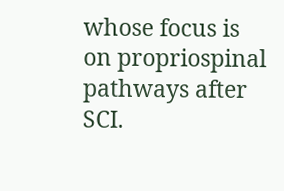whose focus is on propriospinal pathways after SCI.